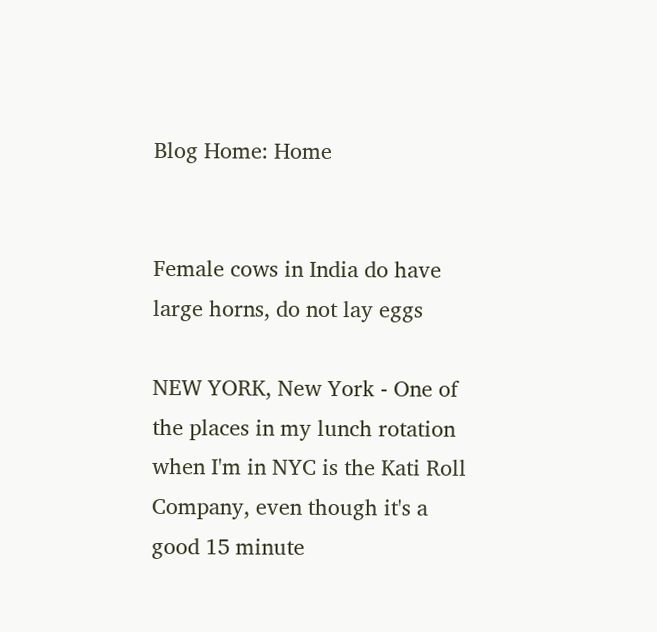Blog Home: Home


Female cows in India do have large horns, do not lay eggs

NEW YORK, New York - One of the places in my lunch rotation when I'm in NYC is the Kati Roll Company, even though it's a good 15 minute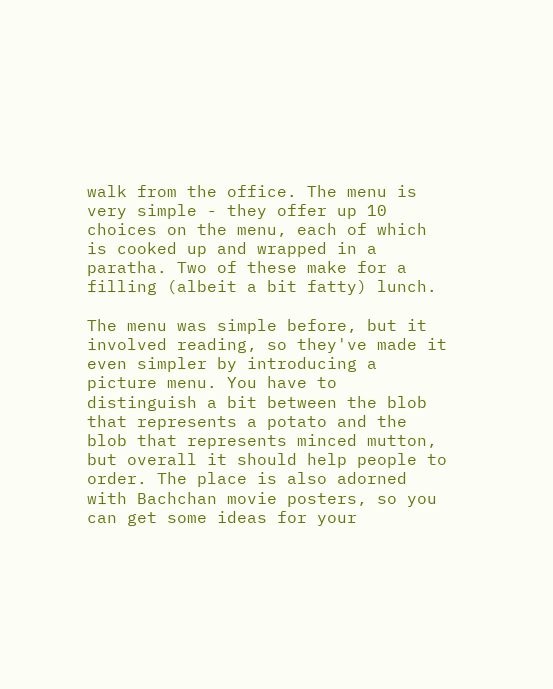walk from the office. The menu is very simple - they offer up 10 choices on the menu, each of which is cooked up and wrapped in a paratha. Two of these make for a filling (albeit a bit fatty) lunch.

The menu was simple before, but it involved reading, so they've made it even simpler by introducing a picture menu. You have to distinguish a bit between the blob that represents a potato and the blob that represents minced mutton, but overall it should help people to order. The place is also adorned with Bachchan movie posters, so you can get some ideas for your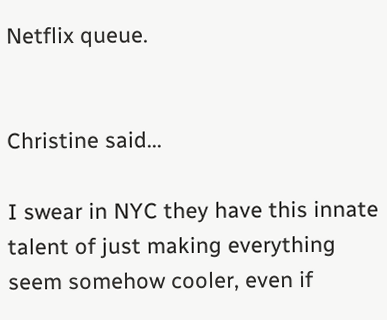Netflix queue.


Christine said...

I swear in NYC they have this innate talent of just making everything seem somehow cooler, even if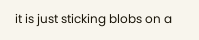it is just sticking blobs on a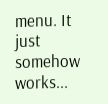menu. It just somehow works...